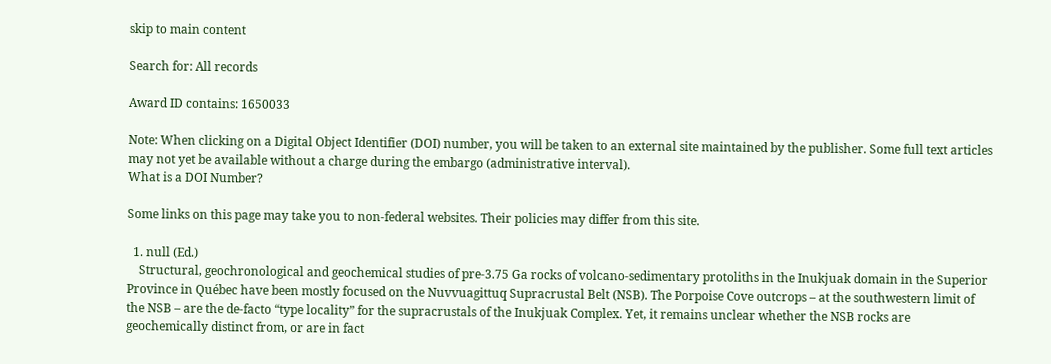skip to main content

Search for: All records

Award ID contains: 1650033

Note: When clicking on a Digital Object Identifier (DOI) number, you will be taken to an external site maintained by the publisher. Some full text articles may not yet be available without a charge during the embargo (administrative interval).
What is a DOI Number?

Some links on this page may take you to non-federal websites. Their policies may differ from this site.

  1. null (Ed.)
    Structural, geochronological and geochemical studies of pre-3.75 Ga rocks of volcano-sedimentary protoliths in the Inukjuak domain in the Superior Province in Québec have been mostly focused on the Nuvvuagittuq Supracrustal Belt (NSB). The Porpoise Cove outcrops – at the southwestern limit of the NSB – are the de-facto “type locality” for the supracrustals of the Inukjuak Complex. Yet, it remains unclear whether the NSB rocks are geochemically distinct from, or are in fact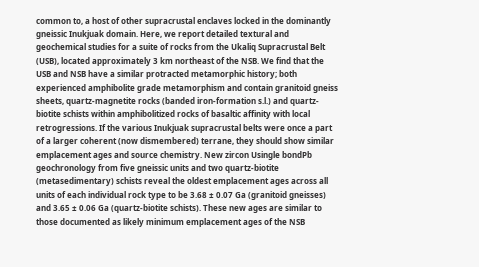common to, a host of other supracrustal enclaves locked in the dominantly gneissic Inukjuak domain. Here, we report detailed textural and geochemical studies for a suite of rocks from the Ukaliq Supracrustal Belt (USB), located approximately 3 km northeast of the NSB. We find that the USB and NSB have a similar protracted metamorphic history; both experienced amphibolite grade metamorphism and contain granitoid gneiss sheets, quartz-magnetite rocks (banded iron-formation s.l.) and quartz-biotite schists within amphibolitized rocks of basaltic affinity with local retrogressions. If the various Inukjuak supracrustal belts were once a part of a larger coherent (now dismembered) terrane, they should show similar emplacement ages and source chemistry. New zircon Usingle bondPb geochronology from five gneissic units and two quartz-biotite (metasedimentary) schists reveal the oldest emplacement ages across all units of each individual rock type to be 3.68 ± 0.07 Ga (granitoid gneisses) and 3.65 ± 0.06 Ga (quartz-biotite schists). These new ages are similar to those documented as likely minimum emplacement ages of the NSB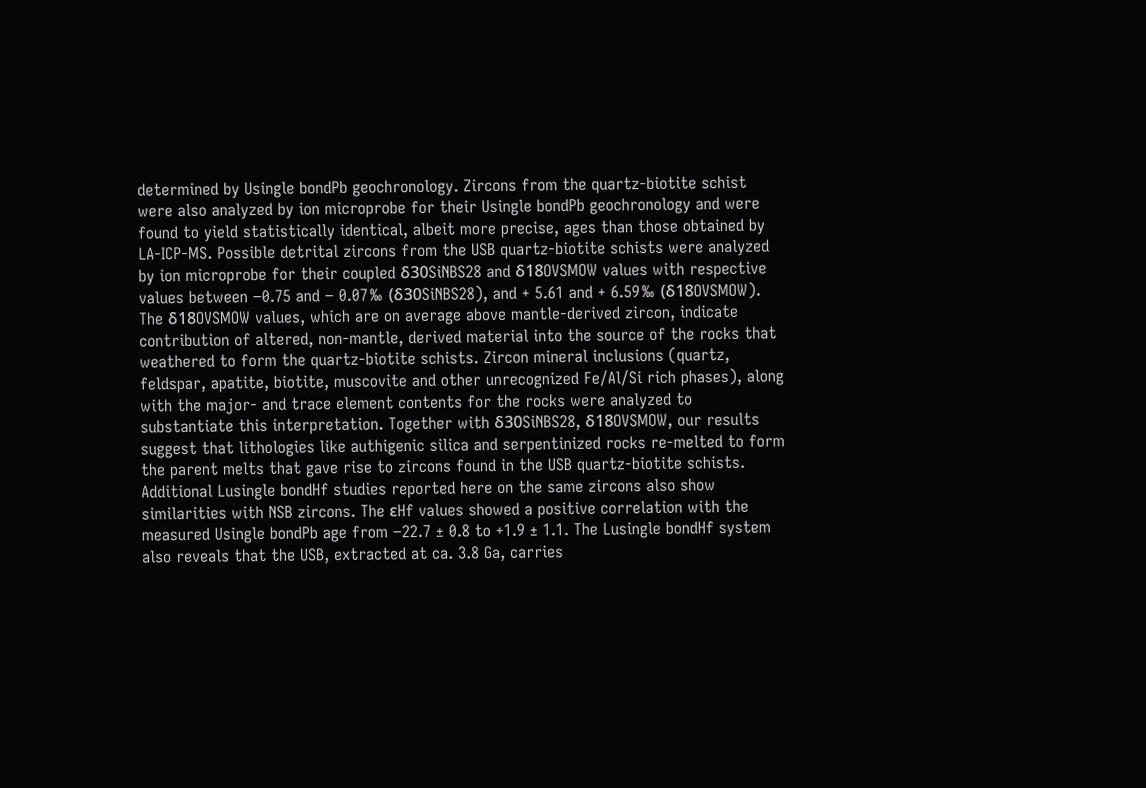determined by Usingle bondPb geochronology. Zircons from the quartz-biotite schist were also analyzed by ion microprobe for their Usingle bondPb geochronology and were found to yield statistically identical, albeit more precise, ages than those obtained by LA-ICP-MS. Possible detrital zircons from the USB quartz-biotite schists were analyzed by ion microprobe for their coupled δ30SiNBS28 and δ18OVSMOW values with respective values between −0.75 and − 0.07‰ (δ30SiNBS28), and + 5.61 and + 6.59‰ (δ18OVSMOW). The δ18OVSMOW values, which are on average above mantle-derived zircon, indicate contribution of altered, non-mantle, derived material into the source of the rocks that weathered to form the quartz-biotite schists. Zircon mineral inclusions (quartz, feldspar, apatite, biotite, muscovite and other unrecognized Fe/Al/Si rich phases), along with the major- and trace element contents for the rocks were analyzed to substantiate this interpretation. Together with δ30SiNBS28, δ18OVSMOW, our results suggest that lithologies like authigenic silica and serpentinized rocks re-melted to form the parent melts that gave rise to zircons found in the USB quartz-biotite schists. Additional Lusingle bondHf studies reported here on the same zircons also show similarities with NSB zircons. The εHf values showed a positive correlation with the measured Usingle bondPb age from −22.7 ± 0.8 to +1.9 ± 1.1. The Lusingle bondHf system also reveals that the USB, extracted at ca. 3.8 Ga, carries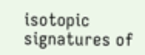isotopic signatures of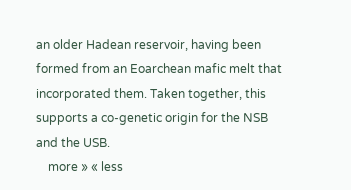an older Hadean reservoir, having been formed from an Eoarchean mafic melt that incorporated them. Taken together, this supports a co-genetic origin for the NSB and the USB.
    more » « less